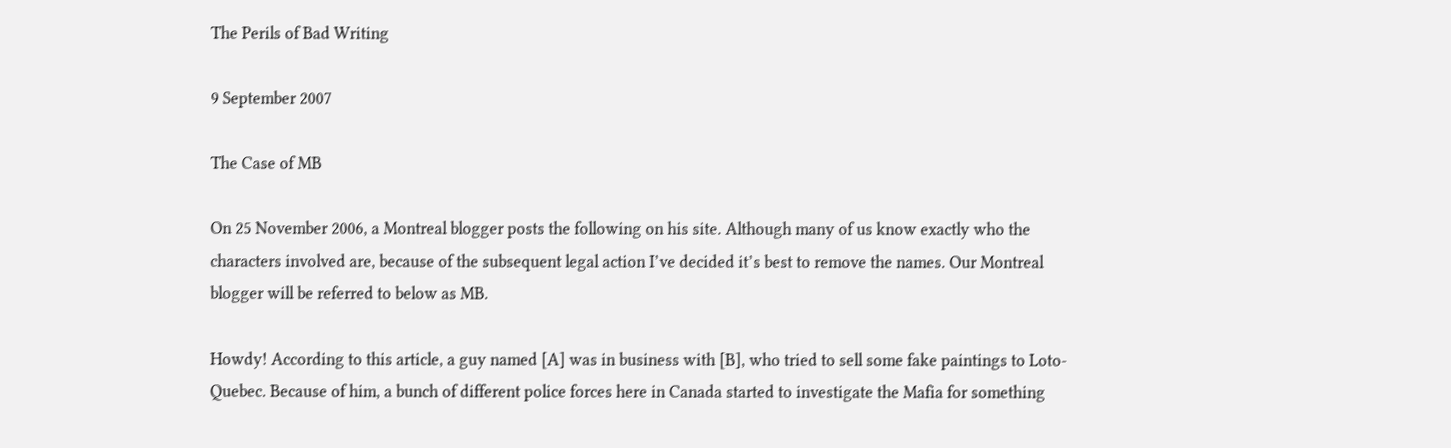The Perils of Bad Writing

9 September 2007

The Case of MB

On 25 November 2006, a Montreal blogger posts the following on his site. Although many of us know exactly who the characters involved are, because of the subsequent legal action I’ve decided it’s best to remove the names. Our Montreal blogger will be referred to below as MB.

Howdy! According to this article, a guy named [A] was in business with [B], who tried to sell some fake paintings to Loto-Quebec. Because of him, a bunch of different police forces here in Canada started to investigate the Mafia for something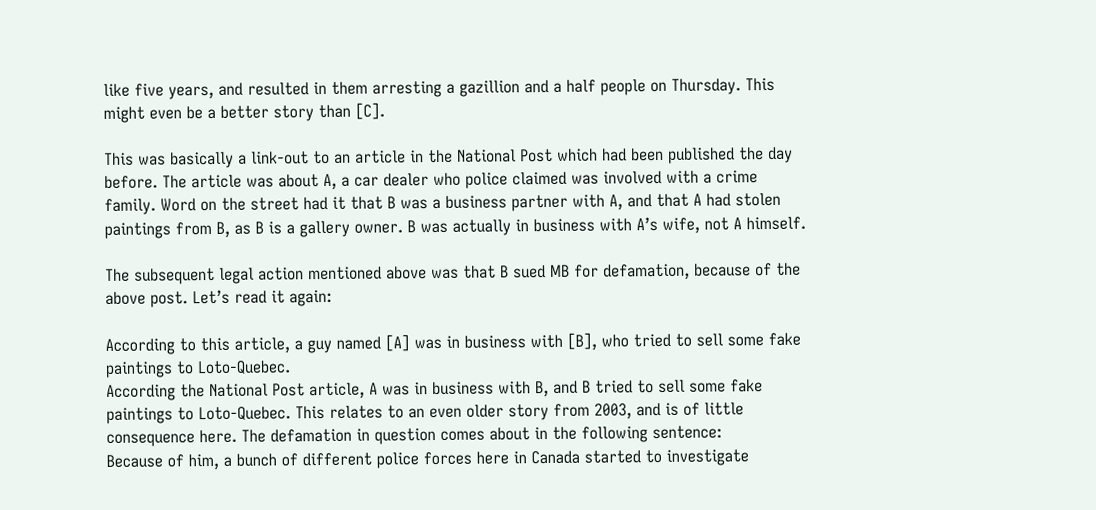like five years, and resulted in them arresting a gazillion and a half people on Thursday. This might even be a better story than [C].

This was basically a link-out to an article in the National Post which had been published the day before. The article was about A, a car dealer who police claimed was involved with a crime family. Word on the street had it that B was a business partner with A, and that A had stolen paintings from B, as B is a gallery owner. B was actually in business with A’s wife, not A himself.

The subsequent legal action mentioned above was that B sued MB for defamation, because of the above post. Let’s read it again:

According to this article, a guy named [A] was in business with [B], who tried to sell some fake paintings to Loto-Quebec.
According the National Post article, A was in business with B, and B tried to sell some fake paintings to Loto-Quebec. This relates to an even older story from 2003, and is of little consequence here. The defamation in question comes about in the following sentence:
Because of him, a bunch of different police forces here in Canada started to investigate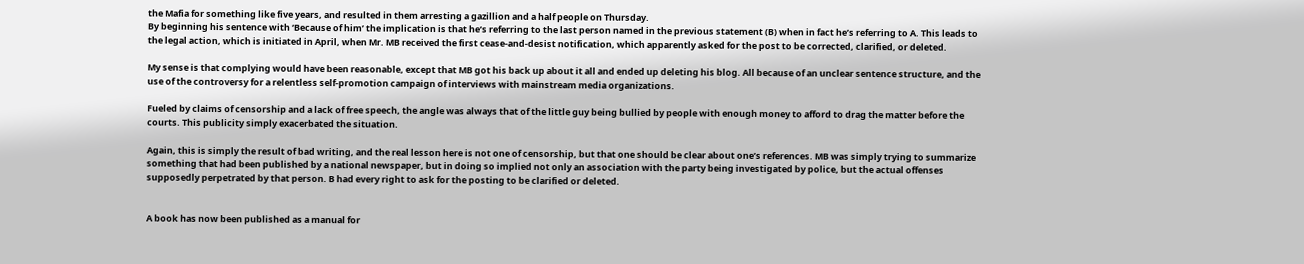the Mafia for something like five years, and resulted in them arresting a gazillion and a half people on Thursday.
By beginning his sentence with ‘Because of him’ the implication is that he’s referring to the last person named in the previous statement (B) when in fact he’s referring to A. This leads to the legal action, which is initiated in April, when Mr. MB received the first cease-and-desist notification, which apparently asked for the post to be corrected, clarified, or deleted.

My sense is that complying would have been reasonable, except that MB got his back up about it all and ended up deleting his blog. All because of an unclear sentence structure, and the use of the controversy for a relentless self-promotion campaign of interviews with mainstream media organizations.

Fueled by claims of censorship and a lack of free speech, the angle was always that of the little guy being bullied by people with enough money to afford to drag the matter before the courts. This publicity simply exacerbated the situation.

Again, this is simply the result of bad writing, and the real lesson here is not one of censorship, but that one should be clear about one’s references. MB was simply trying to summarize something that had been published by a national newspaper, but in doing so implied not only an association with the party being investigated by police, but the actual offenses supposedly perpetrated by that person. B had every right to ask for the posting to be clarified or deleted.


A book has now been published as a manual for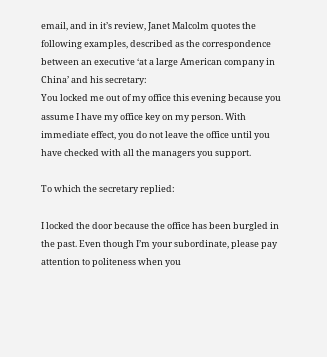email, and in it’s review, Janet Malcolm quotes the following examples, described as the correspondence between an executive ‘at a large American company in China’ and his secretary:
You locked me out of my office this evening because you assume I have my office key on my person. With immediate effect, you do not leave the office until you have checked with all the managers you support.

To which the secretary replied:

I locked the door because the office has been burgled in the past. Even though I’m your subordinate, please pay attention to politeness when you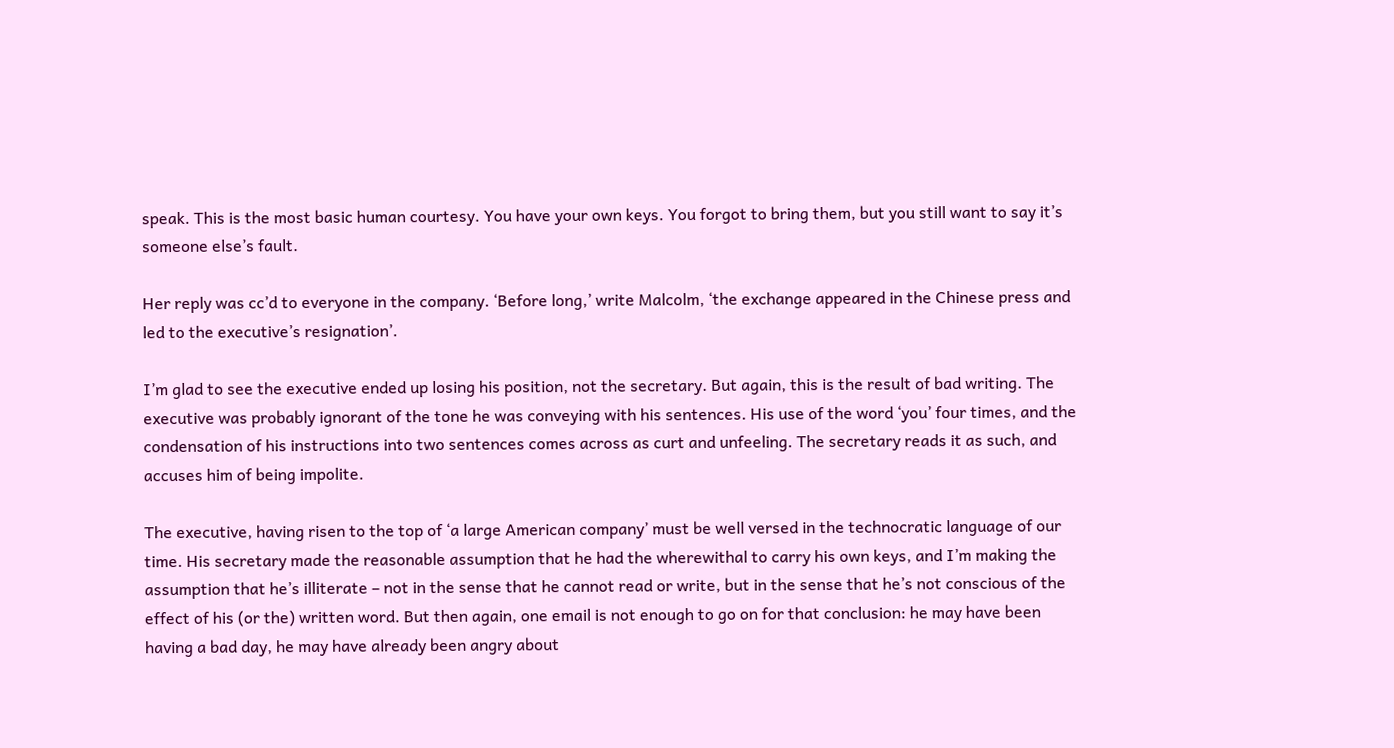speak. This is the most basic human courtesy. You have your own keys. You forgot to bring them, but you still want to say it’s someone else’s fault.

Her reply was cc’d to everyone in the company. ‘Before long,’ write Malcolm, ‘the exchange appeared in the Chinese press and led to the executive’s resignation’.

I’m glad to see the executive ended up losing his position, not the secretary. But again, this is the result of bad writing. The executive was probably ignorant of the tone he was conveying with his sentences. His use of the word ‘you’ four times, and the condensation of his instructions into two sentences comes across as curt and unfeeling. The secretary reads it as such, and accuses him of being impolite.

The executive, having risen to the top of ‘a large American company’ must be well versed in the technocratic language of our time. His secretary made the reasonable assumption that he had the wherewithal to carry his own keys, and I’m making the assumption that he’s illiterate – not in the sense that he cannot read or write, but in the sense that he’s not conscious of the effect of his (or the) written word. But then again, one email is not enough to go on for that conclusion: he may have been having a bad day, he may have already been angry about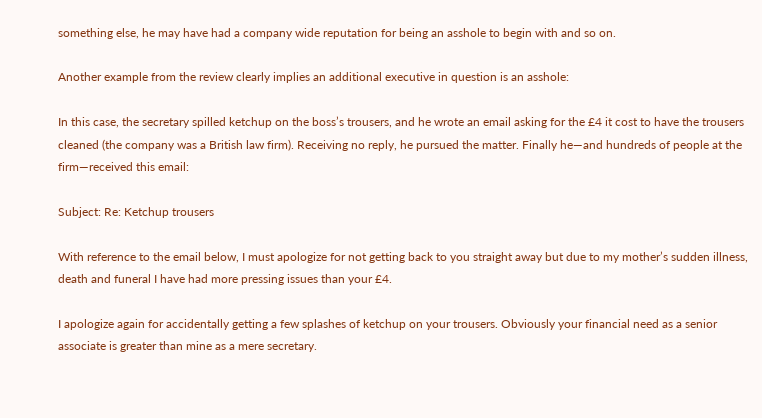something else, he may have had a company wide reputation for being an asshole to begin with and so on.

Another example from the review clearly implies an additional executive in question is an asshole:

In this case, the secretary spilled ketchup on the boss’s trousers, and he wrote an email asking for the £4 it cost to have the trousers cleaned (the company was a British law firm). Receiving no reply, he pursued the matter. Finally he—and hundreds of people at the firm—received this email:

Subject: Re: Ketchup trousers

With reference to the email below, I must apologize for not getting back to you straight away but due to my mother’s sudden illness, death and funeral I have had more pressing issues than your £4.

I apologize again for accidentally getting a few splashes of ketchup on your trousers. Obviously your financial need as a senior associate is greater than mine as a mere secretary.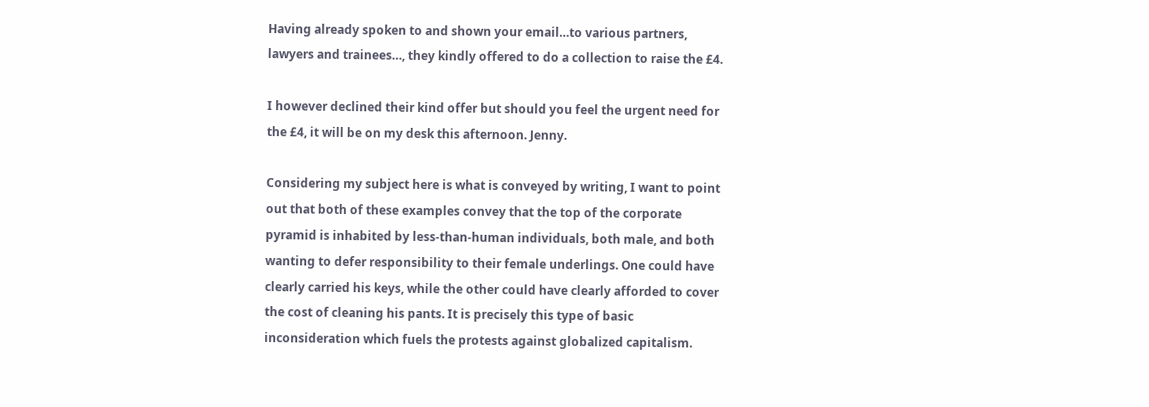Having already spoken to and shown your email…to various partners, lawyers and trainees…, they kindly offered to do a collection to raise the £4.

I however declined their kind offer but should you feel the urgent need for the £4, it will be on my desk this afternoon. Jenny.

Considering my subject here is what is conveyed by writing, I want to point out that both of these examples convey that the top of the corporate pyramid is inhabited by less-than-human individuals, both male, and both wanting to defer responsibility to their female underlings. One could have clearly carried his keys, while the other could have clearly afforded to cover the cost of cleaning his pants. It is precisely this type of basic inconsideration which fuels the protests against globalized capitalism.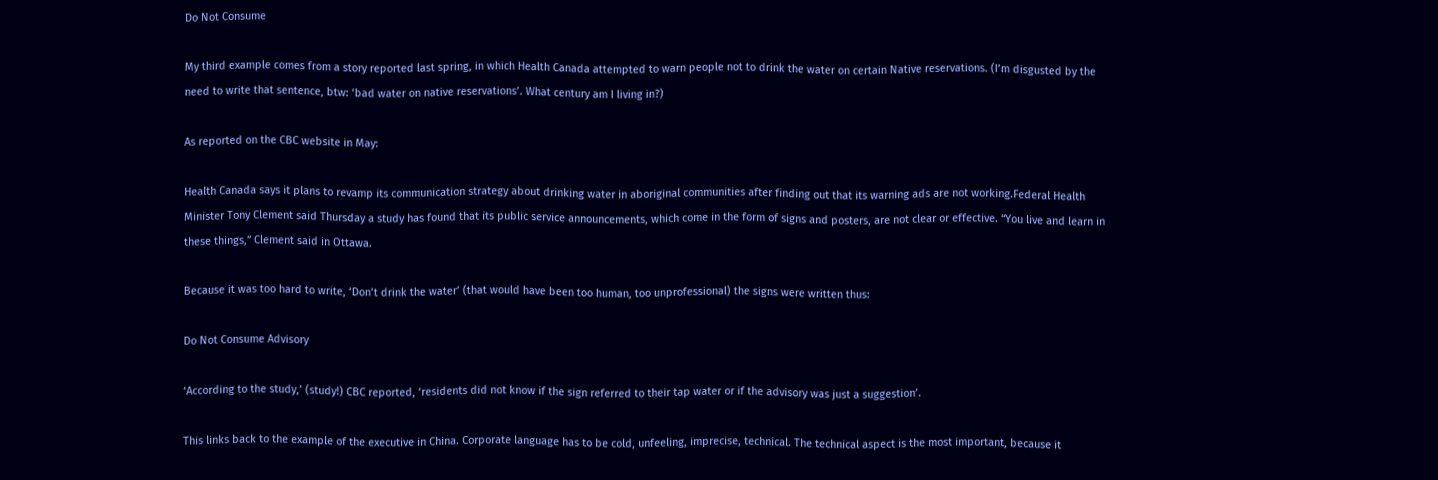Do Not Consume

My third example comes from a story reported last spring, in which Health Canada attempted to warn people not to drink the water on certain Native reservations. (I’m disgusted by the need to write that sentence, btw: ‘bad water on native reservations’. What century am I living in?)

As reported on the CBC website in May:

Health Canada says it plans to revamp its communication strategy about drinking water in aboriginal communities after finding out that its warning ads are not working.Federal Health Minister Tony Clement said Thursday a study has found that its public service announcements, which come in the form of signs and posters, are not clear or effective. “You live and learn in these things,” Clement said in Ottawa.

Because it was too hard to write, ‘Don’t drink the water’ (that would have been too human, too unprofessional) the signs were written thus:

Do Not Consume Advisory

‘According to the study,’ (study!) CBC reported, ‘residents did not know if the sign referred to their tap water or if the advisory was just a suggestion’.

This links back to the example of the executive in China. Corporate language has to be cold, unfeeling, imprecise, technical. The technical aspect is the most important, because it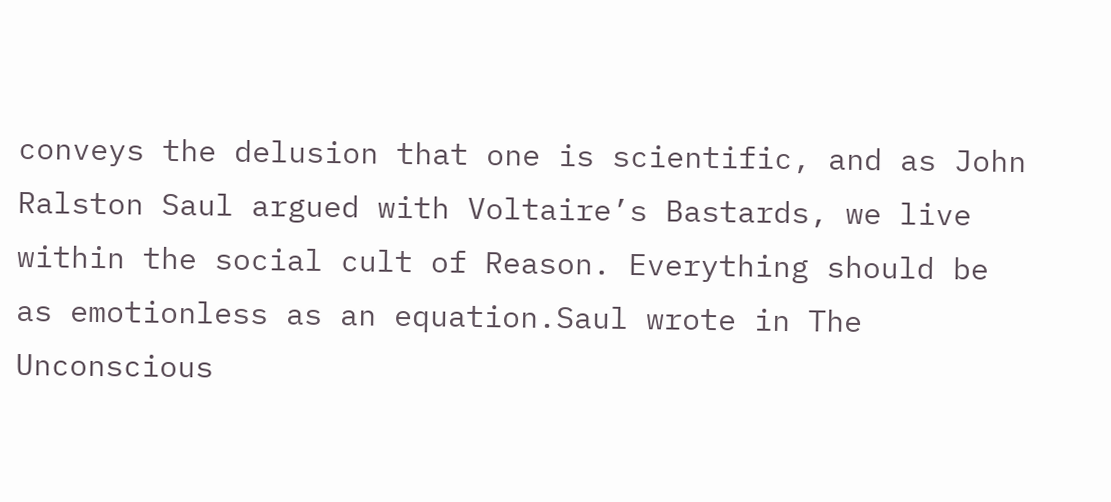conveys the delusion that one is scientific, and as John Ralston Saul argued with Voltaire’s Bastards, we live within the social cult of Reason. Everything should be as emotionless as an equation.Saul wrote in The Unconscious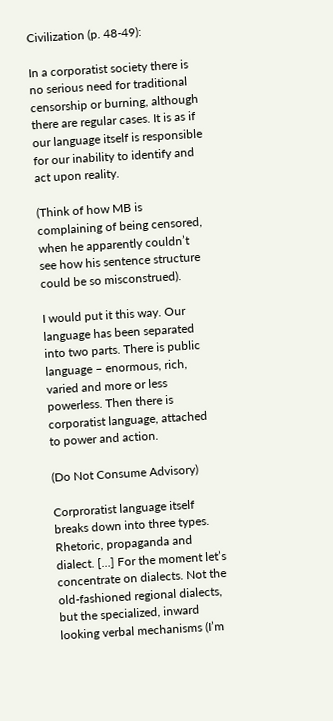Civilization (p. 48-49):

In a corporatist society there is no serious need for traditional censorship or burning, although there are regular cases. It is as if our language itself is responsible for our inability to identify and act upon reality.

(Think of how MB is complaining of being censored, when he apparently couldn’t see how his sentence structure could be so misconstrued).

I would put it this way. Our language has been separated into two parts. There is public language – enormous, rich, varied and more or less powerless. Then there is corporatist language, attached to power and action.

(Do Not Consume Advisory)

Corproratist language itself breaks down into three types. Rhetoric, propaganda and dialect. […] For the moment let’s concentrate on dialects. Not the old-fashioned regional dialects, but the specialized, inward looking verbal mechanisms (I’m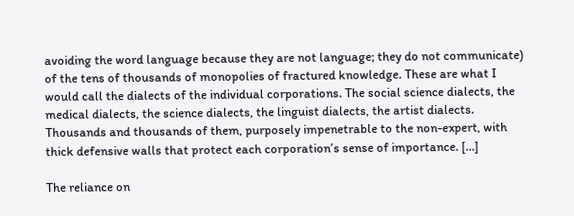avoiding the word language because they are not language; they do not communicate) of the tens of thousands of monopolies of fractured knowledge. These are what I would call the dialects of the individual corporations. The social science dialects, the medical dialects, the science dialects, the linguist dialects, the artist dialects. Thousands and thousands of them, purposely impenetrable to the non-expert, with thick defensive walls that protect each corporation’s sense of importance. […]

The reliance on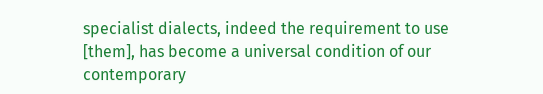specialist dialects, indeed the requirement to use [them], has become a universal condition of our contemporary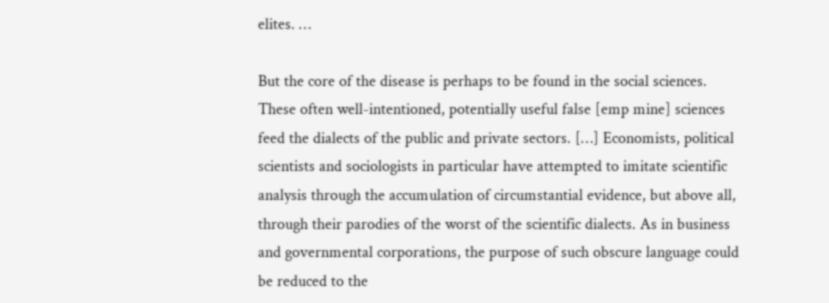elites. …

But the core of the disease is perhaps to be found in the social sciences. These often well-intentioned, potentially useful false [emp mine] sciences feed the dialects of the public and private sectors. […] Economists, political scientists and sociologists in particular have attempted to imitate scientific analysis through the accumulation of circumstantial evidence, but above all, through their parodies of the worst of the scientific dialects. As in business and governmental corporations, the purpose of such obscure language could be reduced to the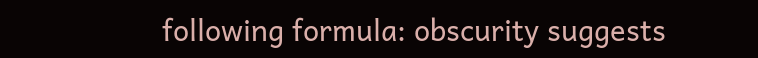following formula: obscurity suggests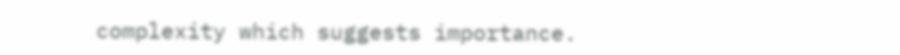complexity which suggests importance.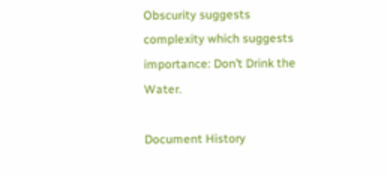Obscurity suggests complexity which suggests importance: Don’t Drink the Water.

Document History